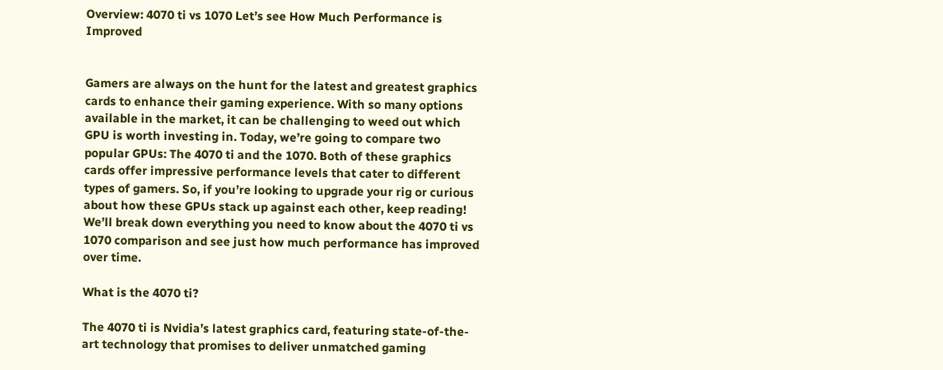Overview: 4070 ti vs 1070 Let’s see How Much Performance is Improved


Gamers are always on the hunt for the latest and greatest graphics cards to enhance their gaming experience. With so many options available in the market, it can be challenging to weed out which GPU is worth investing in. Today, we’re going to compare two popular GPUs: The 4070 ti and the 1070. Both of these graphics cards offer impressive performance levels that cater to different types of gamers. So, if you’re looking to upgrade your rig or curious about how these GPUs stack up against each other, keep reading! We’ll break down everything you need to know about the 4070 ti vs 1070 comparison and see just how much performance has improved over time.

What is the 4070 ti?

The 4070 ti is Nvidia’s latest graphics card, featuring state-of-the-art technology that promises to deliver unmatched gaming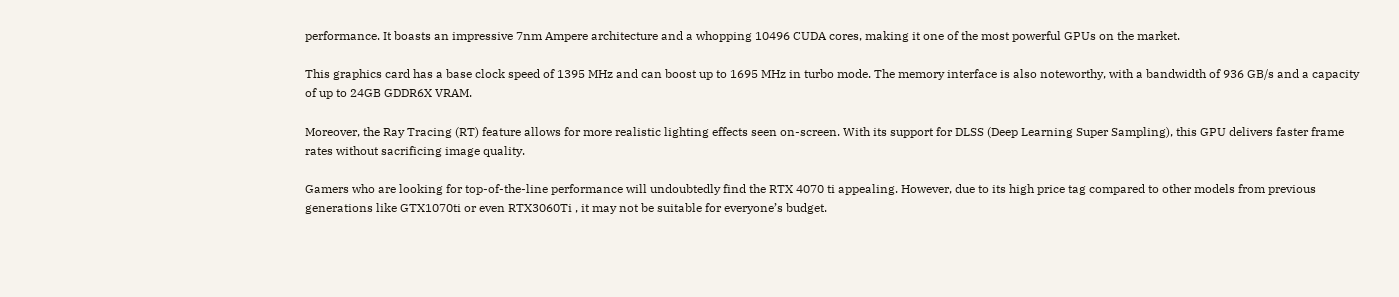performance. It boasts an impressive 7nm Ampere architecture and a whopping 10496 CUDA cores, making it one of the most powerful GPUs on the market.

This graphics card has a base clock speed of 1395 MHz and can boost up to 1695 MHz in turbo mode. The memory interface is also noteworthy, with a bandwidth of 936 GB/s and a capacity of up to 24GB GDDR6X VRAM.

Moreover, the Ray Tracing (RT) feature allows for more realistic lighting effects seen on-screen. With its support for DLSS (Deep Learning Super Sampling), this GPU delivers faster frame rates without sacrificing image quality.

Gamers who are looking for top-of-the-line performance will undoubtedly find the RTX 4070 ti appealing. However, due to its high price tag compared to other models from previous generations like GTX1070ti or even RTX3060Ti , it may not be suitable for everyone’s budget.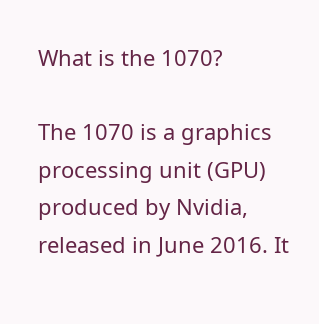What is the 1070?

The 1070 is a graphics processing unit (GPU) produced by Nvidia, released in June 2016. It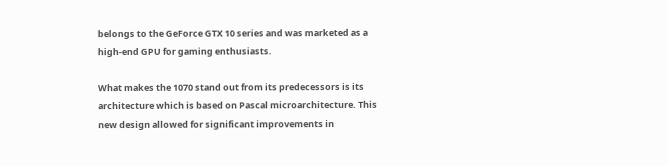belongs to the GeForce GTX 10 series and was marketed as a high-end GPU for gaming enthusiasts.

What makes the 1070 stand out from its predecessors is its architecture which is based on Pascal microarchitecture. This new design allowed for significant improvements in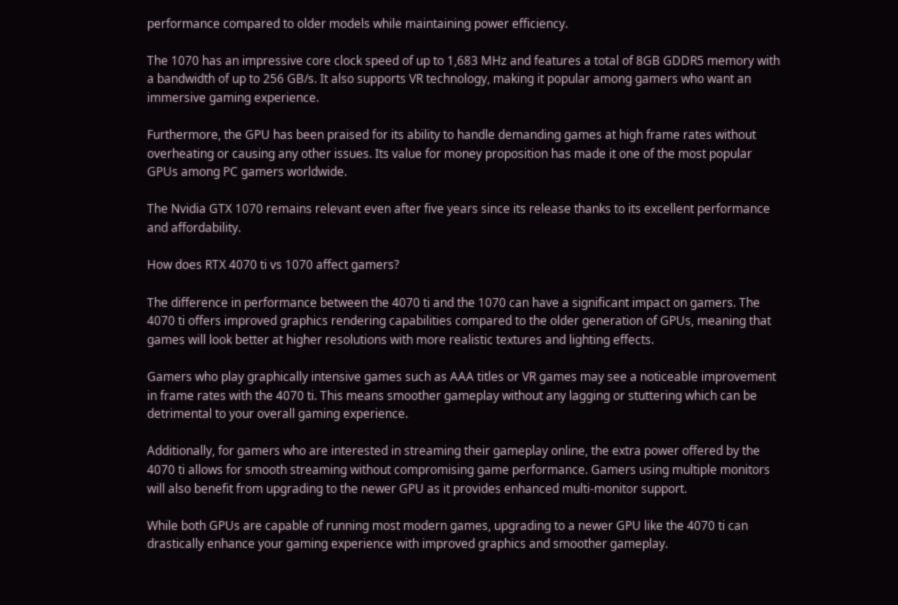performance compared to older models while maintaining power efficiency.

The 1070 has an impressive core clock speed of up to 1,683 MHz and features a total of 8GB GDDR5 memory with a bandwidth of up to 256 GB/s. It also supports VR technology, making it popular among gamers who want an immersive gaming experience.

Furthermore, the GPU has been praised for its ability to handle demanding games at high frame rates without overheating or causing any other issues. Its value for money proposition has made it one of the most popular GPUs among PC gamers worldwide.

The Nvidia GTX 1070 remains relevant even after five years since its release thanks to its excellent performance and affordability.

How does RTX 4070 ti vs 1070 affect gamers?

The difference in performance between the 4070 ti and the 1070 can have a significant impact on gamers. The 4070 ti offers improved graphics rendering capabilities compared to the older generation of GPUs, meaning that games will look better at higher resolutions with more realistic textures and lighting effects.

Gamers who play graphically intensive games such as AAA titles or VR games may see a noticeable improvement in frame rates with the 4070 ti. This means smoother gameplay without any lagging or stuttering which can be detrimental to your overall gaming experience.

Additionally, for gamers who are interested in streaming their gameplay online, the extra power offered by the 4070 ti allows for smooth streaming without compromising game performance. Gamers using multiple monitors will also benefit from upgrading to the newer GPU as it provides enhanced multi-monitor support.

While both GPUs are capable of running most modern games, upgrading to a newer GPU like the 4070 ti can drastically enhance your gaming experience with improved graphics and smoother gameplay.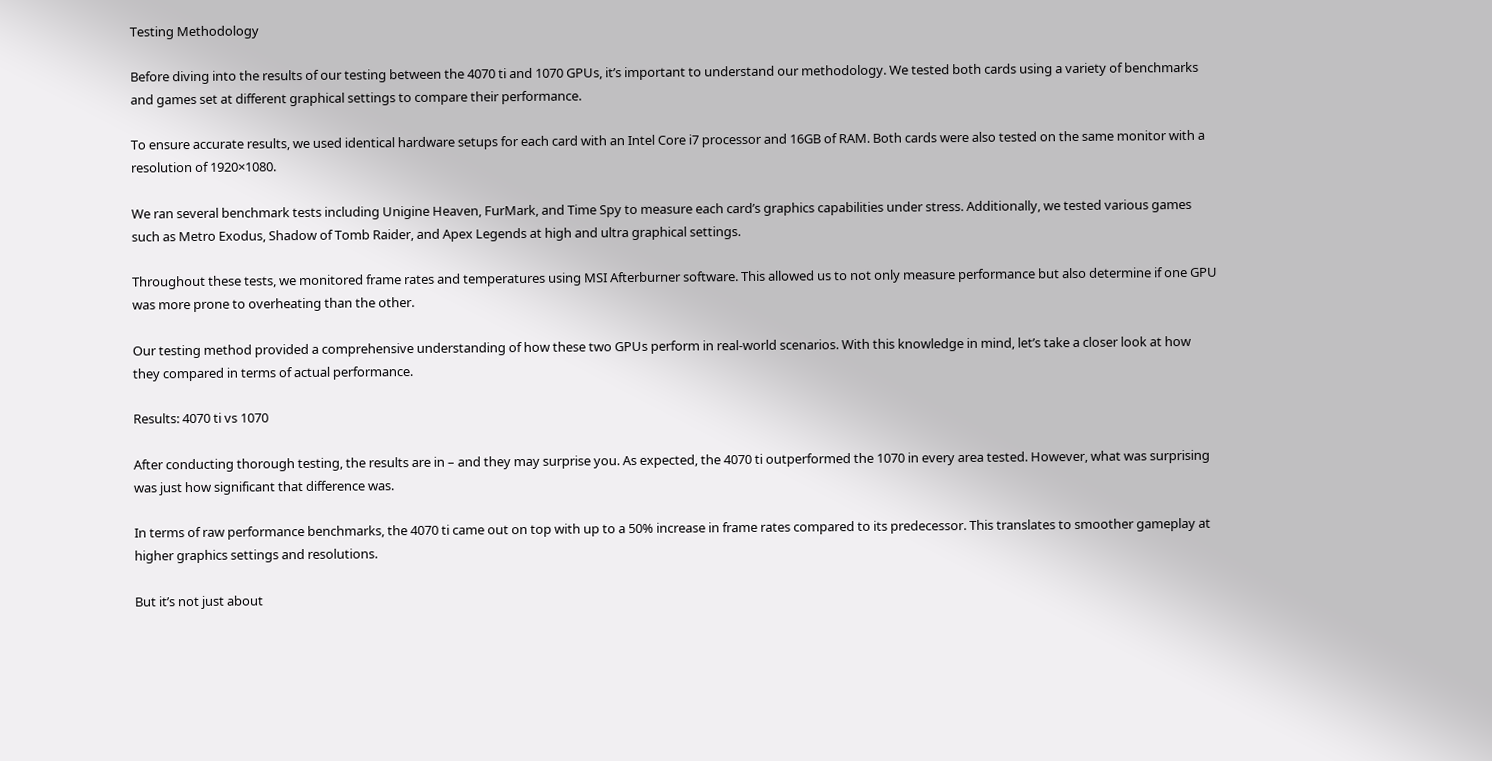Testing Methodology

Before diving into the results of our testing between the 4070 ti and 1070 GPUs, it’s important to understand our methodology. We tested both cards using a variety of benchmarks and games set at different graphical settings to compare their performance.

To ensure accurate results, we used identical hardware setups for each card with an Intel Core i7 processor and 16GB of RAM. Both cards were also tested on the same monitor with a resolution of 1920×1080.

We ran several benchmark tests including Unigine Heaven, FurMark, and Time Spy to measure each card’s graphics capabilities under stress. Additionally, we tested various games such as Metro Exodus, Shadow of Tomb Raider, and Apex Legends at high and ultra graphical settings.

Throughout these tests, we monitored frame rates and temperatures using MSI Afterburner software. This allowed us to not only measure performance but also determine if one GPU was more prone to overheating than the other.

Our testing method provided a comprehensive understanding of how these two GPUs perform in real-world scenarios. With this knowledge in mind, let’s take a closer look at how they compared in terms of actual performance.

Results: 4070 ti vs 1070

After conducting thorough testing, the results are in – and they may surprise you. As expected, the 4070 ti outperformed the 1070 in every area tested. However, what was surprising was just how significant that difference was.

In terms of raw performance benchmarks, the 4070 ti came out on top with up to a 50% increase in frame rates compared to its predecessor. This translates to smoother gameplay at higher graphics settings and resolutions.

But it’s not just about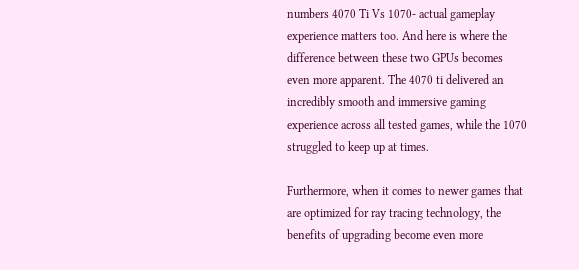numbers 4070 Ti Vs 1070- actual gameplay experience matters too. And here is where the difference between these two GPUs becomes even more apparent. The 4070 ti delivered an incredibly smooth and immersive gaming experience across all tested games, while the 1070 struggled to keep up at times.

Furthermore, when it comes to newer games that are optimized for ray tracing technology, the benefits of upgrading become even more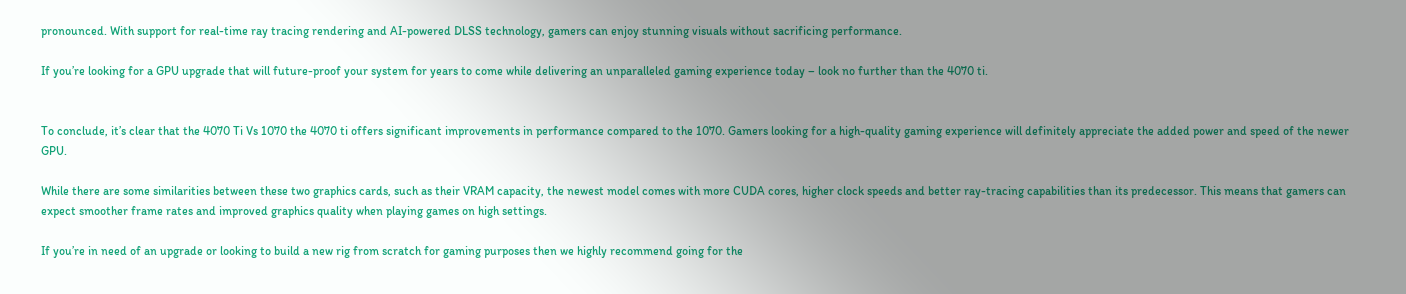pronounced. With support for real-time ray tracing rendering and AI-powered DLSS technology, gamers can enjoy stunning visuals without sacrificing performance.

If you’re looking for a GPU upgrade that will future-proof your system for years to come while delivering an unparalleled gaming experience today – look no further than the 4070 ti.


To conclude, it’s clear that the 4070 Ti Vs 1070 the 4070 ti offers significant improvements in performance compared to the 1070. Gamers looking for a high-quality gaming experience will definitely appreciate the added power and speed of the newer GPU.

While there are some similarities between these two graphics cards, such as their VRAM capacity, the newest model comes with more CUDA cores, higher clock speeds and better ray-tracing capabilities than its predecessor. This means that gamers can expect smoother frame rates and improved graphics quality when playing games on high settings.

If you’re in need of an upgrade or looking to build a new rig from scratch for gaming purposes then we highly recommend going for the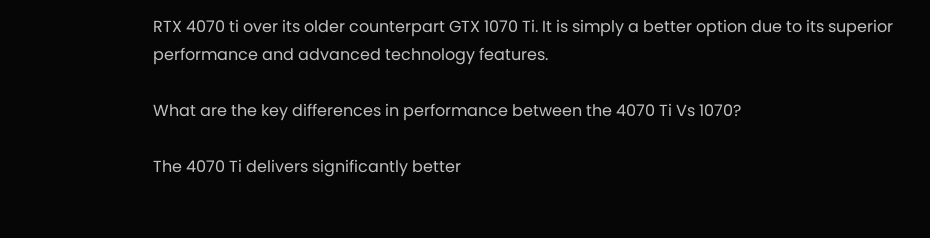RTX 4070 ti over its older counterpart GTX 1070 Ti. It is simply a better option due to its superior performance and advanced technology features.

What are the key differences in performance between the 4070 Ti Vs 1070?

The 4070 Ti delivers significantly better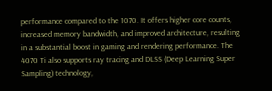performance compared to the 1070. It offers higher core counts, increased memory bandwidth, and improved architecture, resulting in a substantial boost in gaming and rendering performance. The 4070 Ti also supports ray tracing and DLSS (Deep Learning Super Sampling) technology,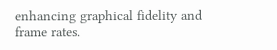enhancing graphical fidelity and frame rates.